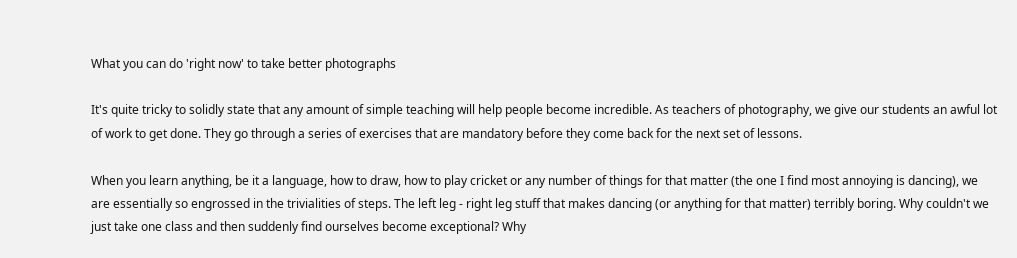What you can do 'right now' to take better photographs

It's quite tricky to solidly state that any amount of simple teaching will help people become incredible. As teachers of photography, we give our students an awful lot of work to get done. They go through a series of exercises that are mandatory before they come back for the next set of lessons.

When you learn anything, be it a language, how to draw, how to play cricket or any number of things for that matter (the one I find most annoying is dancing), we are essentially so engrossed in the trivialities of steps. The left leg - right leg stuff that makes dancing (or anything for that matter) terribly boring. Why couldn't we just take one class and then suddenly find ourselves become exceptional? Why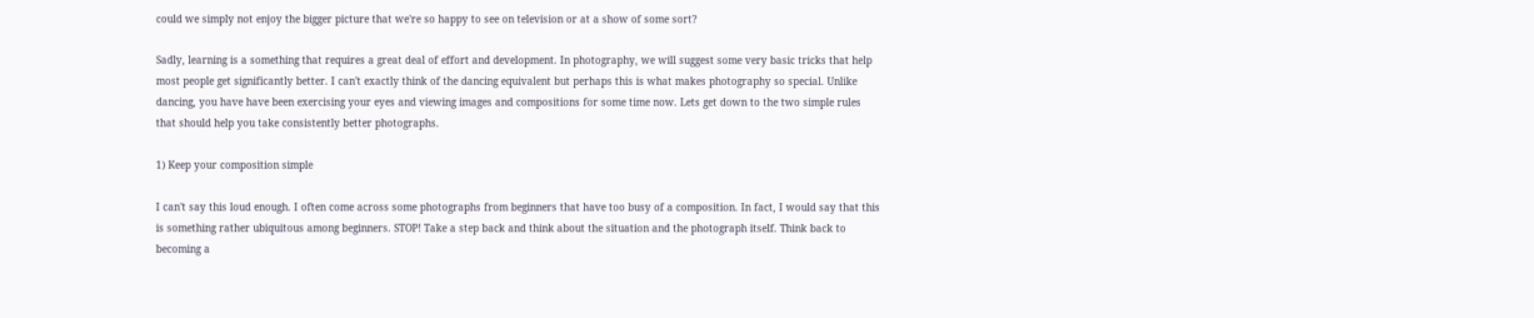could we simply not enjoy the bigger picture that we're so happy to see on television or at a show of some sort?

Sadly, learning is a something that requires a great deal of effort and development. In photography, we will suggest some very basic tricks that help most people get significantly better. I can't exactly think of the dancing equivalent but perhaps this is what makes photography so special. Unlike dancing, you have have been exercising your eyes and viewing images and compositions for some time now. Lets get down to the two simple rules that should help you take consistently better photographs.

1) Keep your composition simple

I can't say this loud enough. I often come across some photographs from beginners that have too busy of a composition. In fact, I would say that this is something rather ubiquitous among beginners. STOP! Take a step back and think about the situation and the photograph itself. Think back to becoming a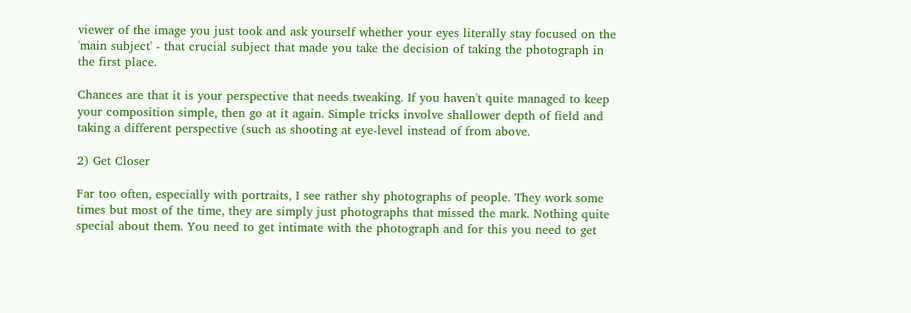viewer of the image you just took and ask yourself whether your eyes literally stay focused on the 'main subject' - that crucial subject that made you take the decision of taking the photograph in the first place.

Chances are that it is your perspective that needs tweaking. If you haven't quite managed to keep your composition simple, then go at it again. Simple tricks involve shallower depth of field and taking a different perspective (such as shooting at eye-level instead of from above.

2) Get Closer

Far too often, especially with portraits, I see rather shy photographs of people. They work some times but most of the time, they are simply just photographs that missed the mark. Nothing quite special about them. You need to get intimate with the photograph and for this you need to get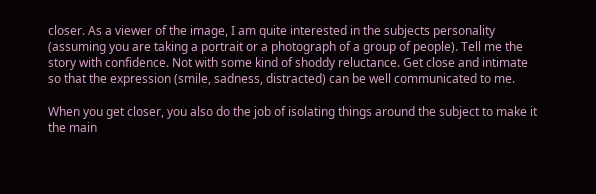closer. As a viewer of the image, I am quite interested in the subjects personality (assuming you are taking a portrait or a photograph of a group of people). Tell me the story with confidence. Not with some kind of shoddy reluctance. Get close and intimate so that the expression (smile, sadness, distracted) can be well communicated to me.

When you get closer, you also do the job of isolating things around the subject to make it the main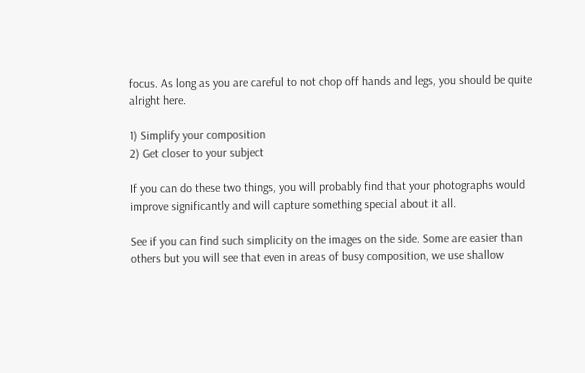focus. As long as you are careful to not chop off hands and legs, you should be quite alright here.

1) Simplify your composition
2) Get closer to your subject

If you can do these two things, you will probably find that your photographs would improve significantly and will capture something special about it all.

See if you can find such simplicity on the images on the side. Some are easier than others but you will see that even in areas of busy composition, we use shallow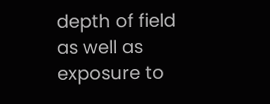depth of field as well as exposure to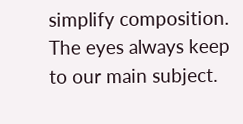simplify composition. The eyes always keep to our main subject.